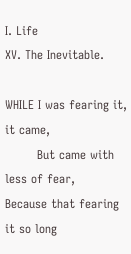I. Life
XV. The Inevitable.

WHILE I was fearing it, it came,
        But came with less of fear,
Because that fearing it so long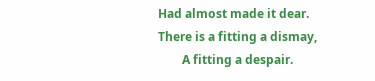Had almost made it dear.
There is a fitting a dismay,
        A fitting a despair.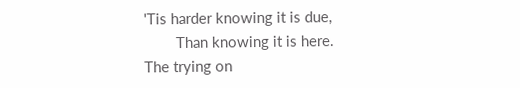'Tis harder knowing it is due,
        Than knowing it is here.
The trying on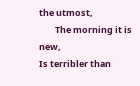the utmost,
        The morning it is new,
Is terribler than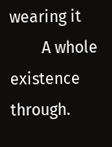wearing it
        A whole existence through.